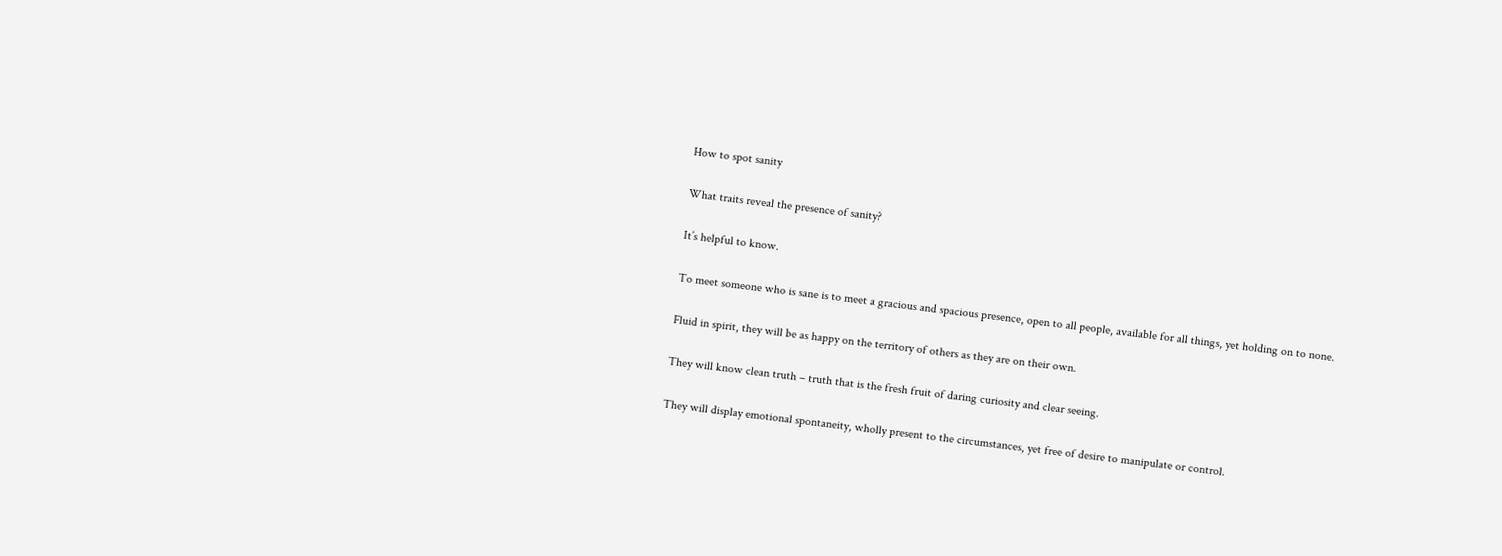How to spot sanity

What traits reveal the presence of sanity?

It’s helpful to know.

To meet someone who is sane is to meet a gracious and spacious presence, open to all people, available for all things, yet holding on to none.

Fluid in spirit, they will be as happy on the territory of others as they are on their own.

They will know clean truth – truth that is the fresh fruit of daring curiosity and clear seeing.

They will display emotional spontaneity, wholly present to the circumstances, yet free of desire to manipulate or control.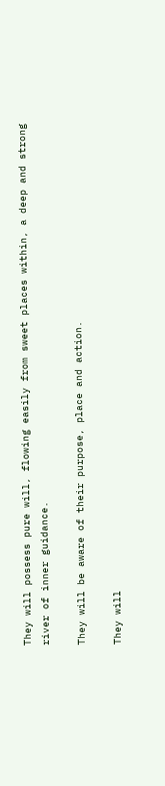They will possess pure will, flowing easily from sweet places within, a deep and strong river of inner guidance.

They will be aware of their purpose, place and action.

They will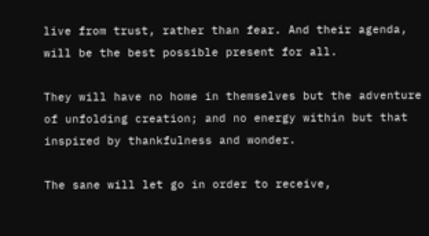live from trust, rather than fear. And their agenda, will be the best possible present for all.

They will have no home in themselves but the adventure of unfolding creation; and no energy within but that inspired by thankfulness and wonder.

The sane will let go in order to receive,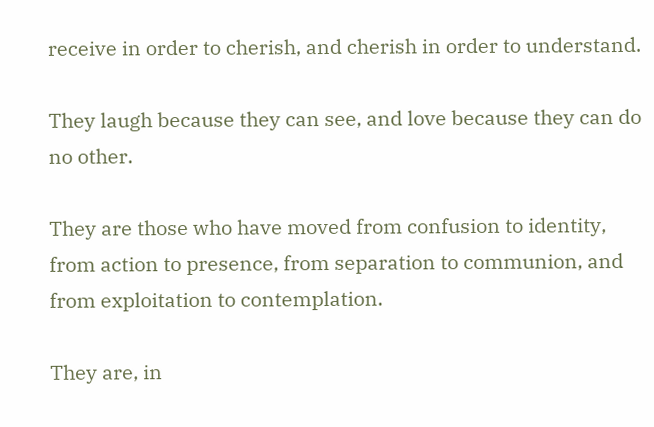receive in order to cherish, and cherish in order to understand.

They laugh because they can see, and love because they can do no other.

They are those who have moved from confusion to identity, from action to presence, from separation to communion, and from exploitation to contemplation.

They are, in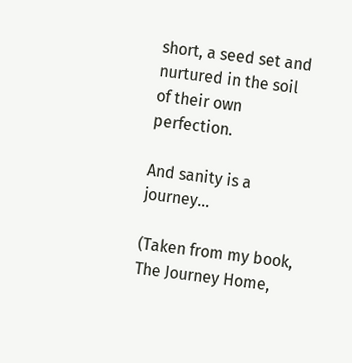short, a seed set and nurtured in the soil of their own perfection.

And sanity is a journey…

(Taken from my book, The Journey Home,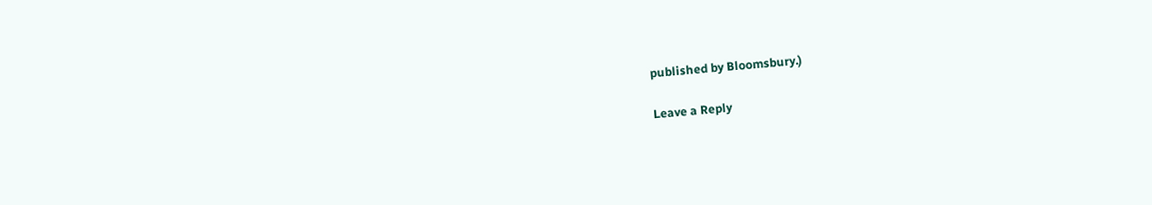published by Bloomsbury.)

Leave a Reply